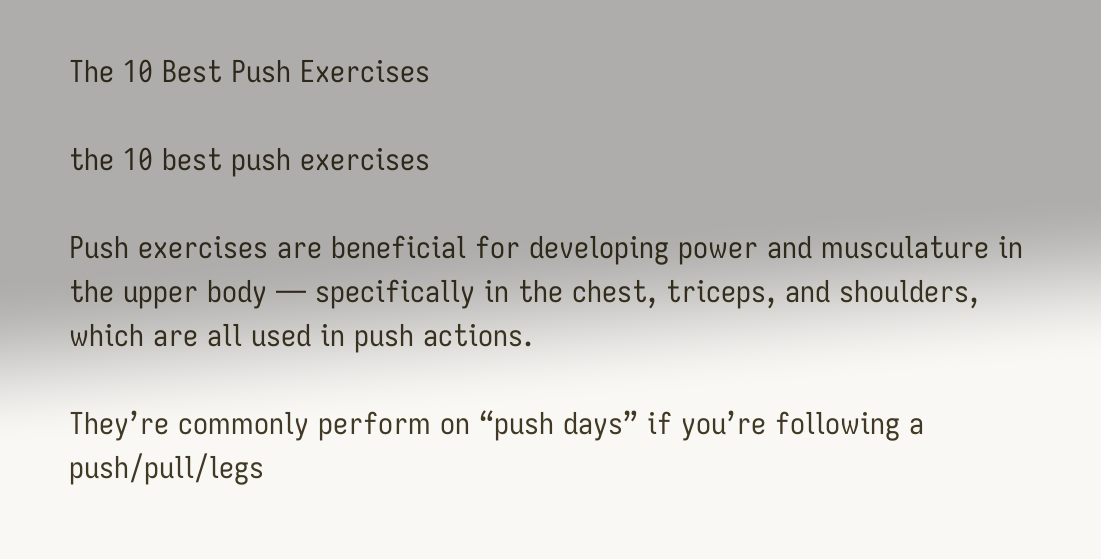The 10 Best Push Exercises

the 10 best push exercises

Push exercises are beneficial for developing power and musculature in the upper body — specifically in the chest, triceps, and shoulders, which are all used in push actions.

They’re commonly perform on “push days” if you’re following a push/pull/legs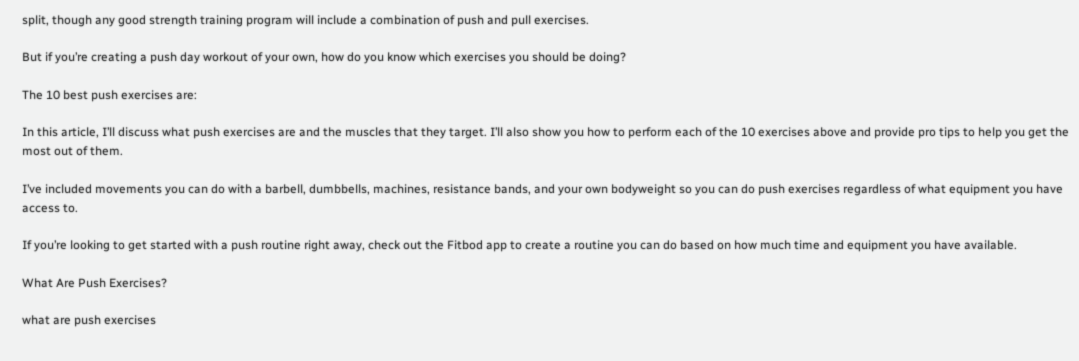split, though any good strength training program will include a combination of push and pull exercises.

But if you’re creating a push day workout of your own, how do you know which exercises you should be doing?

The 10 best push exercises are:

In this article, I’ll discuss what push exercises are and the muscles that they target. I’ll also show you how to perform each of the 10 exercises above and provide pro tips to help you get the most out of them.

I’ve included movements you can do with a barbell, dumbbells, machines, resistance bands, and your own bodyweight so you can do push exercises regardless of what equipment you have access to.

If you’re looking to get started with a push routine right away, check out the Fitbod app to create a routine you can do based on how much time and equipment you have available.

What Are Push Exercises?

what are push exercises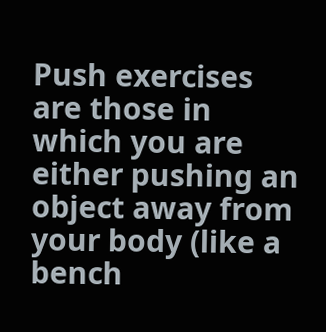Push exercises are those in which you are either pushing an object away from your body (like a bench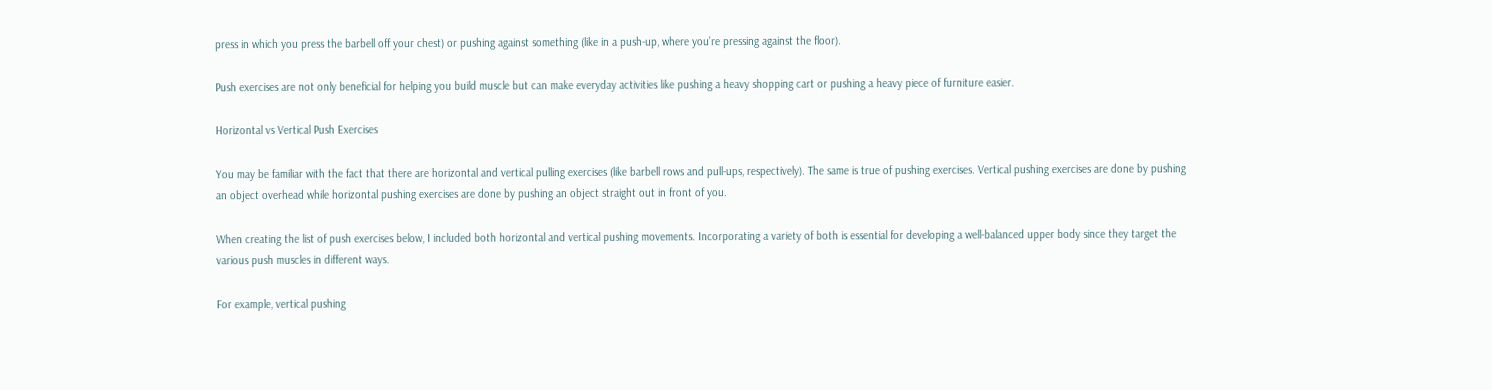press in which you press the barbell off your chest) or pushing against something (like in a push-up, where you’re pressing against the floor).

Push exercises are not only beneficial for helping you build muscle but can make everyday activities like pushing a heavy shopping cart or pushing a heavy piece of furniture easier.

Horizontal vs Vertical Push Exercises

You may be familiar with the fact that there are horizontal and vertical pulling exercises (like barbell rows and pull-ups, respectively). The same is true of pushing exercises. Vertical pushing exercises are done by pushing an object overhead while horizontal pushing exercises are done by pushing an object straight out in front of you.

When creating the list of push exercises below, I included both horizontal and vertical pushing movements. Incorporating a variety of both is essential for developing a well-balanced upper body since they target the various push muscles in different ways.

For example, vertical pushing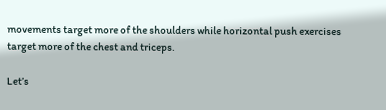movements target more of the shoulders while horizontal push exercises target more of the chest and triceps.

Let’s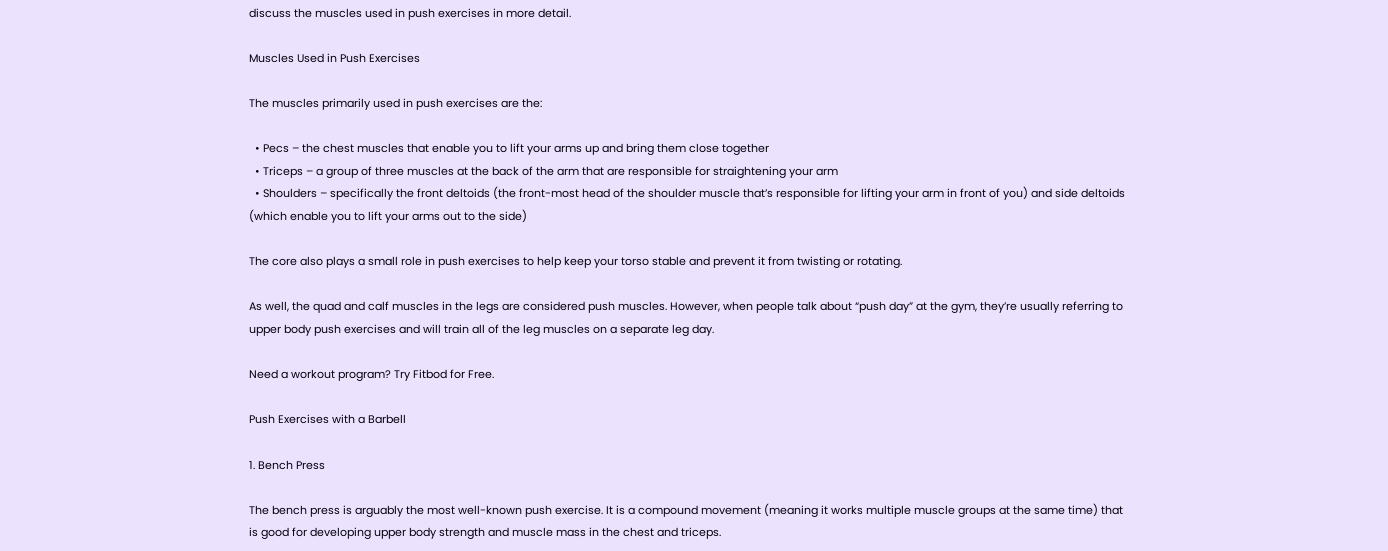discuss the muscles used in push exercises in more detail.

Muscles Used in Push Exercises

The muscles primarily used in push exercises are the:

  • Pecs – the chest muscles that enable you to lift your arms up and bring them close together
  • Triceps – a group of three muscles at the back of the arm that are responsible for straightening your arm
  • Shoulders – specifically the front deltoids (the front-most head of the shoulder muscle that’s responsible for lifting your arm in front of you) and side deltoids (which enable you to lift your arms out to the side)

The core also plays a small role in push exercises to help keep your torso stable and prevent it from twisting or rotating.

As well, the quad and calf muscles in the legs are considered push muscles. However, when people talk about “push day” at the gym, they’re usually referring to upper body push exercises and will train all of the leg muscles on a separate leg day.

Need a workout program? Try Fitbod for Free.

Push Exercises with a Barbell

1. Bench Press

The bench press is arguably the most well-known push exercise. It is a compound movement (meaning it works multiple muscle groups at the same time) that is good for developing upper body strength and muscle mass in the chest and triceps.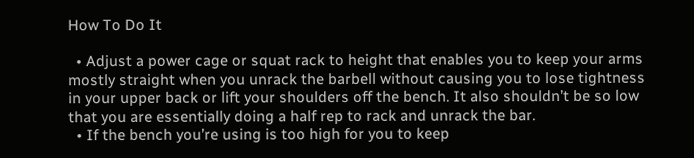How To Do It

  • Adjust a power cage or squat rack to height that enables you to keep your arms mostly straight when you unrack the barbell without causing you to lose tightness in your upper back or lift your shoulders off the bench. It also shouldn’t be so low that you are essentially doing a half rep to rack and unrack the bar.
  • If the bench you’re using is too high for you to keep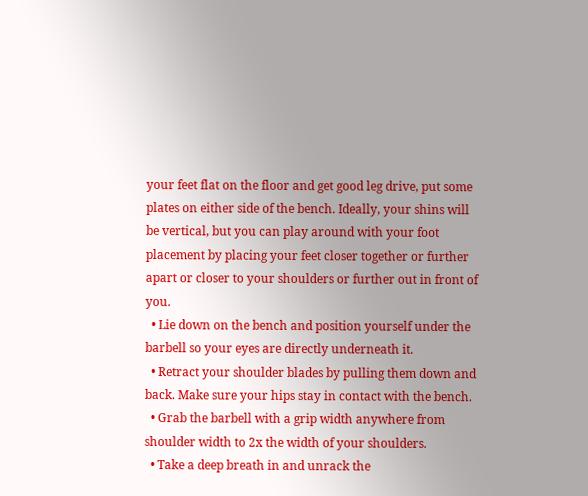your feet flat on the floor and get good leg drive, put some plates on either side of the bench. Ideally, your shins will be vertical, but you can play around with your foot placement by placing your feet closer together or further apart or closer to your shoulders or further out in front of you.
  • Lie down on the bench and position yourself under the barbell so your eyes are directly underneath it.
  • Retract your shoulder blades by pulling them down and back. Make sure your hips stay in contact with the bench.
  • Grab the barbell with a grip width anywhere from shoulder width to 2x the width of your shoulders.
  • Take a deep breath in and unrack the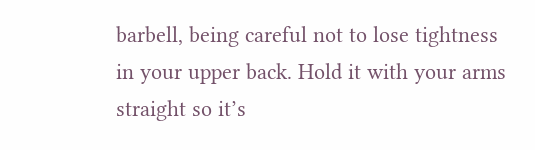barbell, being careful not to lose tightness in your upper back. Hold it with your arms straight so it’s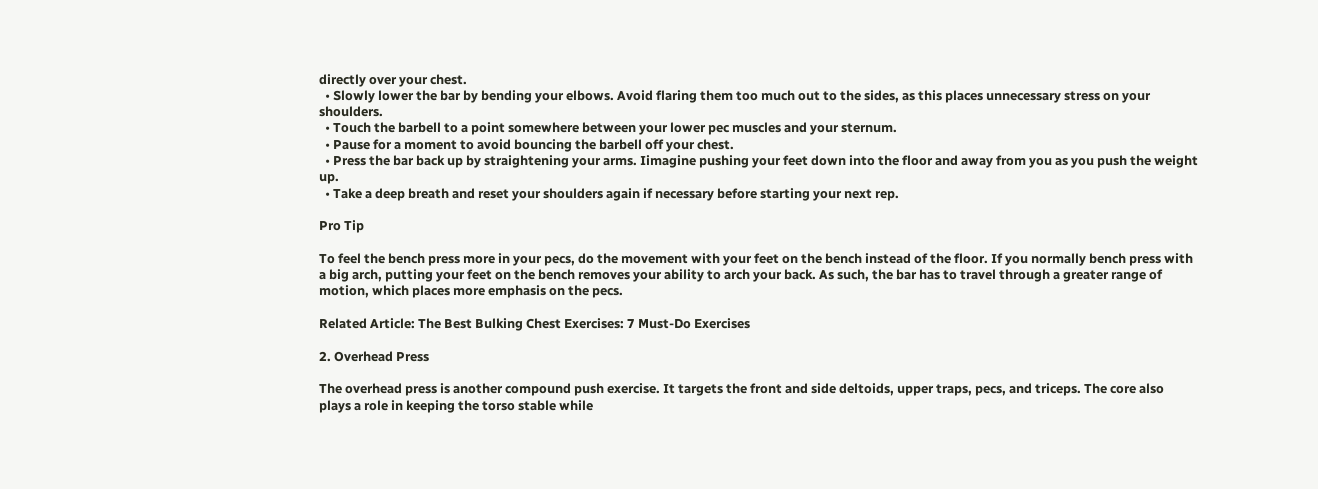directly over your chest.
  • Slowly lower the bar by bending your elbows. Avoid flaring them too much out to the sides, as this places unnecessary stress on your shoulders.
  • Touch the barbell to a point somewhere between your lower pec muscles and your sternum.
  • Pause for a moment to avoid bouncing the barbell off your chest.
  • Press the bar back up by straightening your arms. Iimagine pushing your feet down into the floor and away from you as you push the weight up.
  • Take a deep breath and reset your shoulders again if necessary before starting your next rep.

Pro Tip

To feel the bench press more in your pecs, do the movement with your feet on the bench instead of the floor. If you normally bench press with a big arch, putting your feet on the bench removes your ability to arch your back. As such, the bar has to travel through a greater range of motion, which places more emphasis on the pecs.

Related Article: The Best Bulking Chest Exercises: 7 Must-Do Exercises

2. Overhead Press

The overhead press is another compound push exercise. It targets the front and side deltoids, upper traps, pecs, and triceps. The core also plays a role in keeping the torso stable while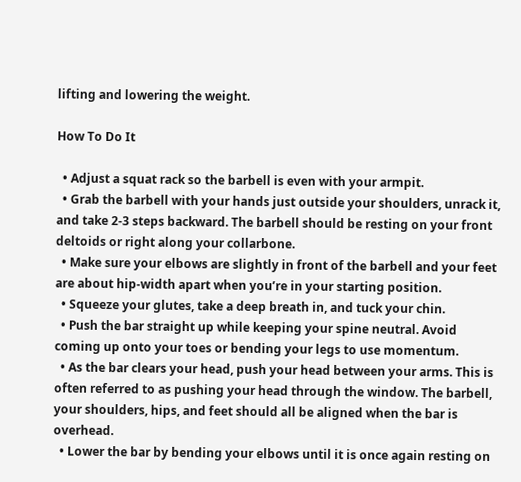lifting and lowering the weight.

How To Do It

  • Adjust a squat rack so the barbell is even with your armpit.
  • Grab the barbell with your hands just outside your shoulders, unrack it, and take 2-3 steps backward. The barbell should be resting on your front deltoids or right along your collarbone.
  • Make sure your elbows are slightly in front of the barbell and your feet are about hip-width apart when you’re in your starting position.
  • Squeeze your glutes, take a deep breath in, and tuck your chin.
  • Push the bar straight up while keeping your spine neutral. Avoid coming up onto your toes or bending your legs to use momentum.
  • As the bar clears your head, push your head between your arms. This is often referred to as pushing your head through the window. The barbell, your shoulders, hips, and feet should all be aligned when the bar is overhead.
  • Lower the bar by bending your elbows until it is once again resting on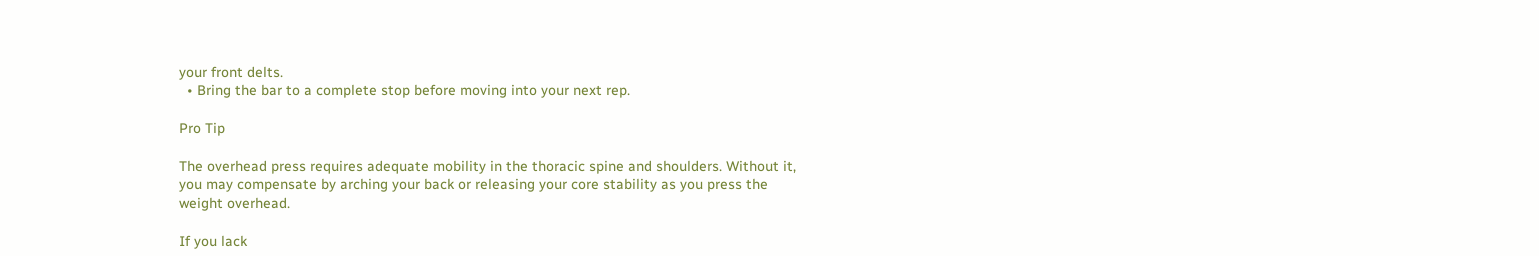your front delts.
  • Bring the bar to a complete stop before moving into your next rep.

Pro Tip

The overhead press requires adequate mobility in the thoracic spine and shoulders. Without it, you may compensate by arching your back or releasing your core stability as you press the weight overhead.

If you lack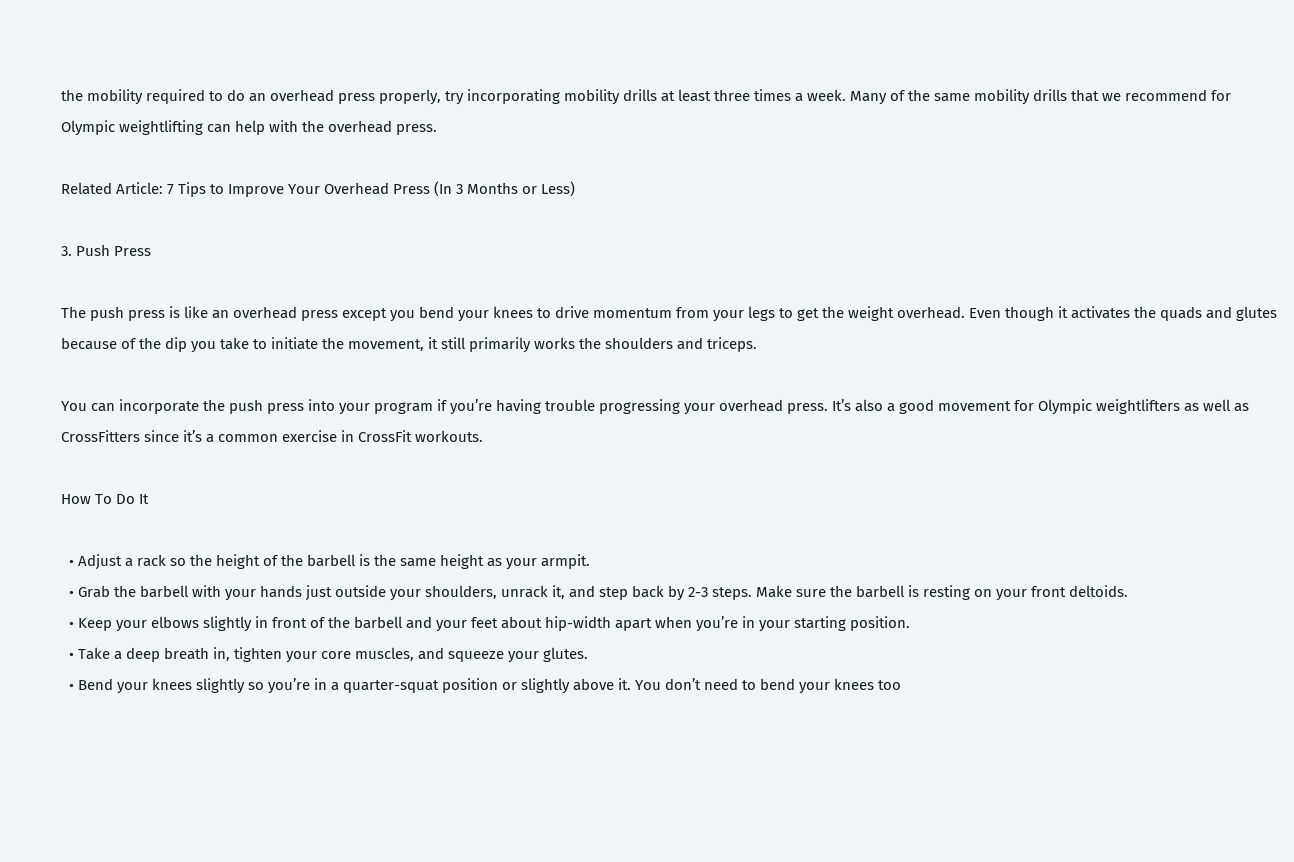the mobility required to do an overhead press properly, try incorporating mobility drills at least three times a week. Many of the same mobility drills that we recommend for Olympic weightlifting can help with the overhead press.

Related Article: 7 Tips to Improve Your Overhead Press (In 3 Months or Less)

3. Push Press

The push press is like an overhead press except you bend your knees to drive momentum from your legs to get the weight overhead. Even though it activates the quads and glutes because of the dip you take to initiate the movement, it still primarily works the shoulders and triceps.

You can incorporate the push press into your program if you’re having trouble progressing your overhead press. It’s also a good movement for Olympic weightlifters as well as CrossFitters since it’s a common exercise in CrossFit workouts.

How To Do It

  • Adjust a rack so the height of the barbell is the same height as your armpit.
  • Grab the barbell with your hands just outside your shoulders, unrack it, and step back by 2-3 steps. Make sure the barbell is resting on your front deltoids.
  • Keep your elbows slightly in front of the barbell and your feet about hip-width apart when you’re in your starting position.
  • Take a deep breath in, tighten your core muscles, and squeeze your glutes.
  • Bend your knees slightly so you’re in a quarter-squat position or slightly above it. You don’t need to bend your knees too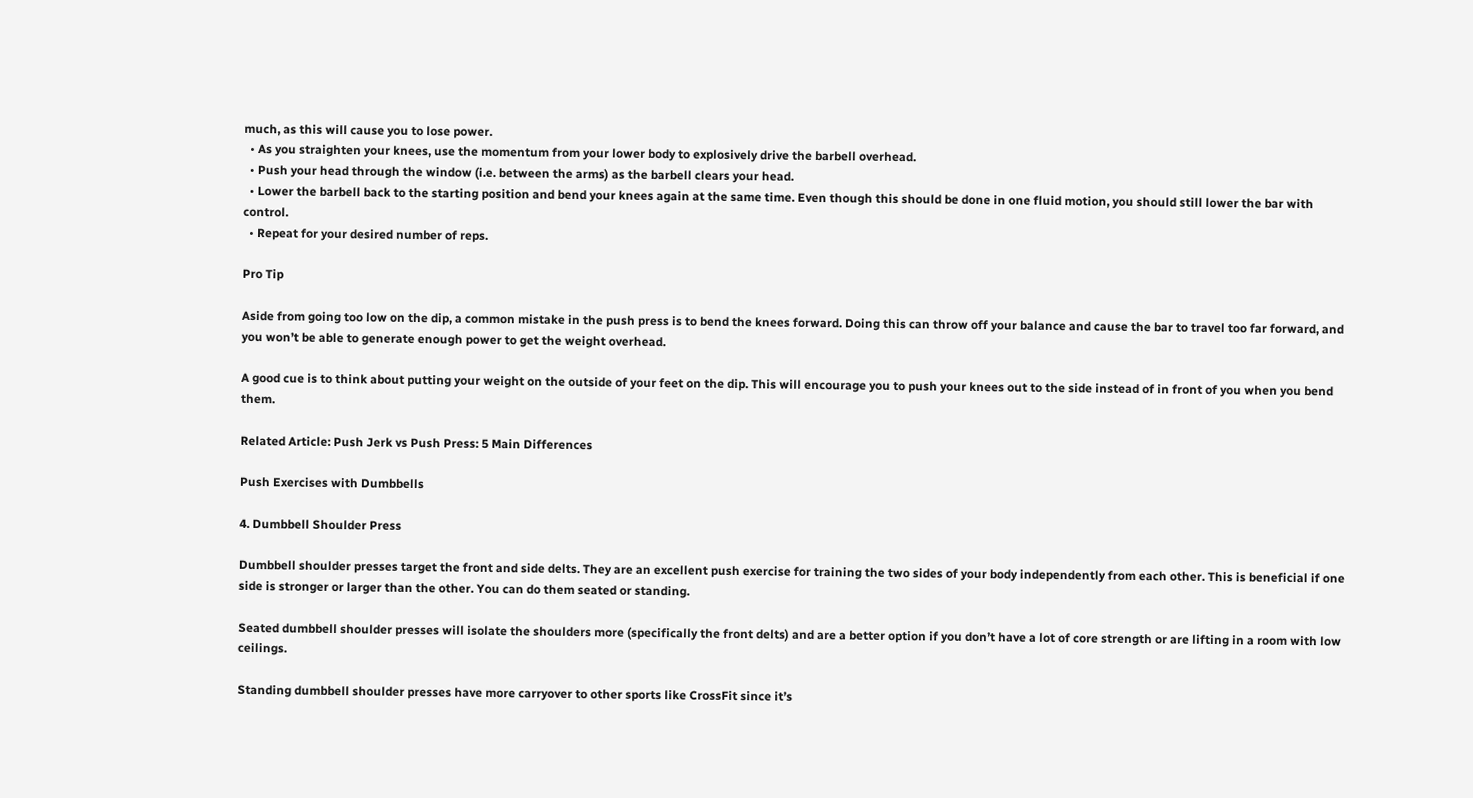much, as this will cause you to lose power.
  • As you straighten your knees, use the momentum from your lower body to explosively drive the barbell overhead.
  • Push your head through the window (i.e. between the arms) as the barbell clears your head.
  • Lower the barbell back to the starting position and bend your knees again at the same time. Even though this should be done in one fluid motion, you should still lower the bar with control.
  • Repeat for your desired number of reps.

Pro Tip

Aside from going too low on the dip, a common mistake in the push press is to bend the knees forward. Doing this can throw off your balance and cause the bar to travel too far forward, and you won’t be able to generate enough power to get the weight overhead.

A good cue is to think about putting your weight on the outside of your feet on the dip. This will encourage you to push your knees out to the side instead of in front of you when you bend them.

Related Article: Push Jerk vs Push Press: 5 Main Differences

Push Exercises with Dumbbells

4. Dumbbell Shoulder Press

Dumbbell shoulder presses target the front and side delts. They are an excellent push exercise for training the two sides of your body independently from each other. This is beneficial if one side is stronger or larger than the other. You can do them seated or standing.

Seated dumbbell shoulder presses will isolate the shoulders more (specifically the front delts) and are a better option if you don’t have a lot of core strength or are lifting in a room with low ceilings.

Standing dumbbell shoulder presses have more carryover to other sports like CrossFit since it’s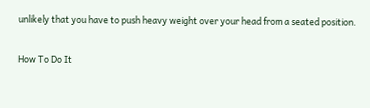unlikely that you have to push heavy weight over your head from a seated position.

How To Do It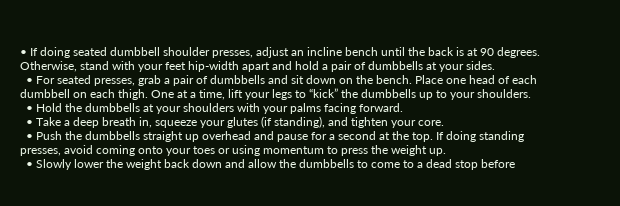• If doing seated dumbbell shoulder presses, adjust an incline bench until the back is at 90 degrees. Otherwise, stand with your feet hip-width apart and hold a pair of dumbbells at your sides.
  • For seated presses, grab a pair of dumbbells and sit down on the bench. Place one head of each dumbbell on each thigh. One at a time, lift your legs to “kick” the dumbbells up to your shoulders.
  • Hold the dumbbells at your shoulders with your palms facing forward.
  • Take a deep breath in, squeeze your glutes (if standing), and tighten your core.
  • Push the dumbbells straight up overhead and pause for a second at the top. If doing standing presses, avoid coming onto your toes or using momentum to press the weight up.
  • Slowly lower the weight back down and allow the dumbbells to come to a dead stop before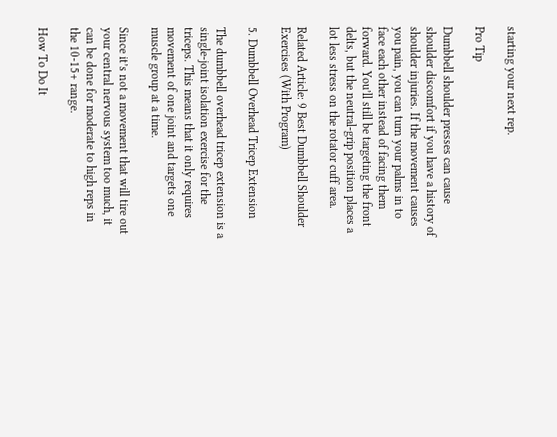starting your next rep.

Pro Tip

Dumbbell shoulder presses can cause shoulder discomfort if you have a history of shoulder injuries. If the movement causes you pain, you can turn your palms in to face each other instead of facing them forward. You’ll still be targeting the front delts, but the neutral-grip position places a lot less stress on the rotator cuff area.

Related Article: 9 Best Dumbbell Shoulder Exercises (With Program)

5. Dumbbell Overhead Tricep Extension

The dumbbell overhead tricep extension is a single-joint isolation exercise for the triceps. This means that it only requires movement of one joint and targets one muscle group at a time.

Since it’s not a movement that will tire out your central nervous system too much, it can be done for moderate to high reps in the 10-15+ range.

How To Do It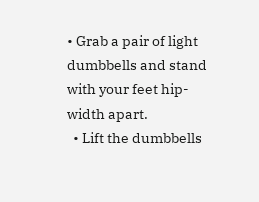• Grab a pair of light dumbbells and stand with your feet hip-width apart.
  • Lift the dumbbells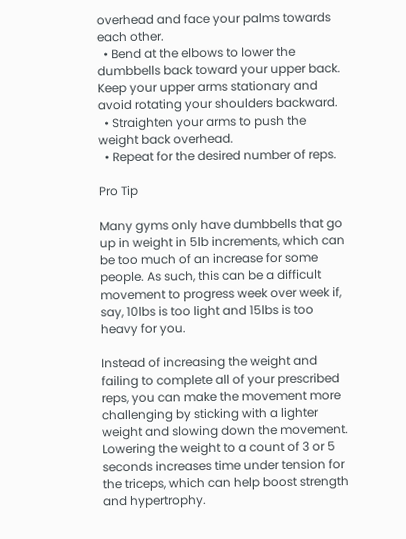overhead and face your palms towards each other.
  • Bend at the elbows to lower the dumbbells back toward your upper back. Keep your upper arms stationary and avoid rotating your shoulders backward.
  • Straighten your arms to push the weight back overhead.
  • Repeat for the desired number of reps.

Pro Tip

Many gyms only have dumbbells that go up in weight in 5lb increments, which can be too much of an increase for some people. As such, this can be a difficult movement to progress week over week if, say, 10lbs is too light and 15lbs is too heavy for you.

Instead of increasing the weight and failing to complete all of your prescribed reps, you can make the movement more challenging by sticking with a lighter weight and slowing down the movement. Lowering the weight to a count of 3 or 5 seconds increases time under tension for the triceps, which can help boost strength and hypertrophy.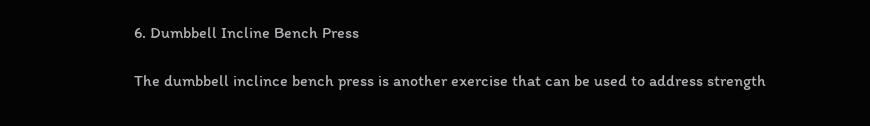6. Dumbbell Incline Bench Press

The dumbbell inclince bench press is another exercise that can be used to address strength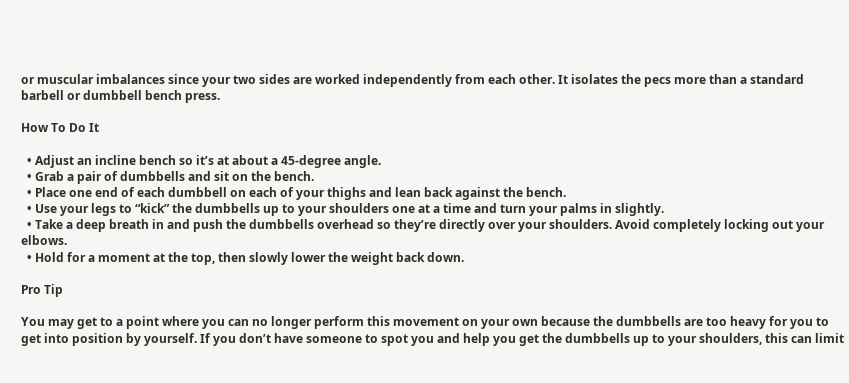or muscular imbalances since your two sides are worked independently from each other. It isolates the pecs more than a standard barbell or dumbbell bench press.

How To Do It

  • Adjust an incline bench so it’s at about a 45-degree angle.
  • Grab a pair of dumbbells and sit on the bench.
  • Place one end of each dumbbell on each of your thighs and lean back against the bench.
  • Use your legs to “kick” the dumbbells up to your shoulders one at a time and turn your palms in slightly.
  • Take a deep breath in and push the dumbbells overhead so they’re directly over your shoulders. Avoid completely locking out your elbows.
  • Hold for a moment at the top, then slowly lower the weight back down.

Pro Tip

You may get to a point where you can no longer perform this movement on your own because the dumbbells are too heavy for you to get into position by yourself. If you don’t have someone to spot you and help you get the dumbbells up to your shoulders, this can limit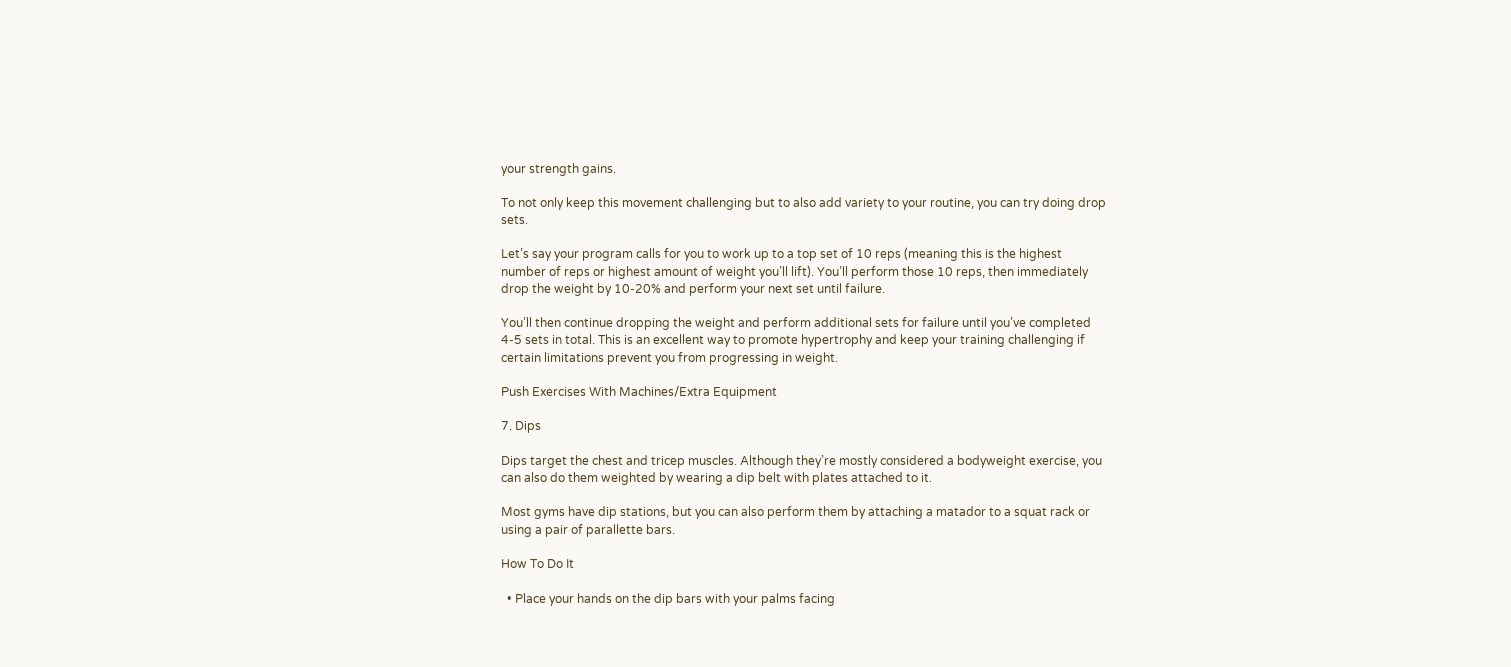your strength gains.

To not only keep this movement challenging but to also add variety to your routine, you can try doing drop sets.

Let’s say your program calls for you to work up to a top set of 10 reps (meaning this is the highest number of reps or highest amount of weight you’ll lift). You’ll perform those 10 reps, then immediately drop the weight by 10-20% and perform your next set until failure.

You’ll then continue dropping the weight and perform additional sets for failure until you’ve completed 4-5 sets in total. This is an excellent way to promote hypertrophy and keep your training challenging if certain limitations prevent you from progressing in weight.

Push Exercises With Machines/Extra Equipment

7. Dips

Dips target the chest and tricep muscles. Although they’re mostly considered a bodyweight exercise, you can also do them weighted by wearing a dip belt with plates attached to it.

Most gyms have dip stations, but you can also perform them by attaching a matador to a squat rack or using a pair of parallette bars.

How To Do It

  • Place your hands on the dip bars with your palms facing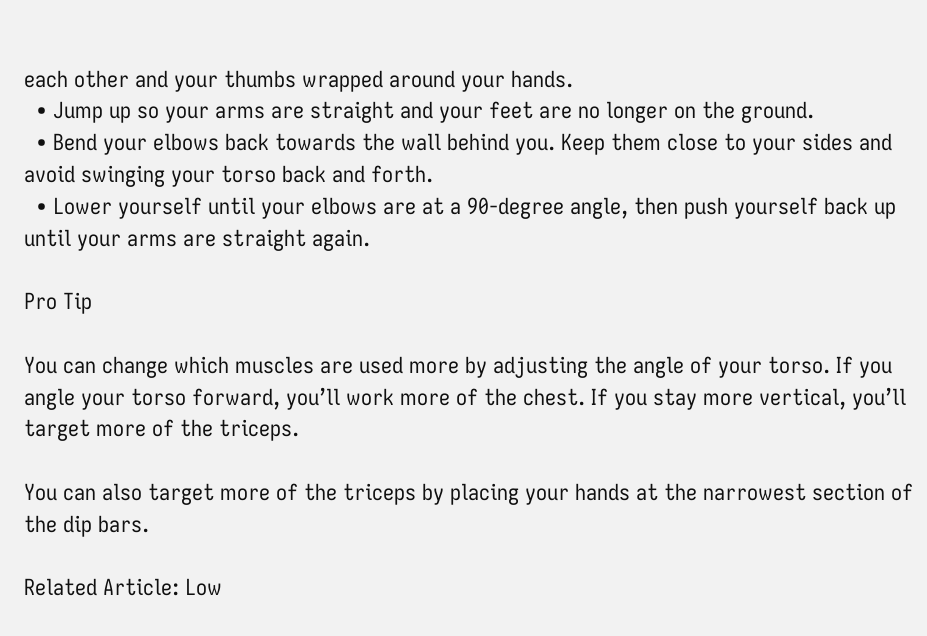each other and your thumbs wrapped around your hands.
  • Jump up so your arms are straight and your feet are no longer on the ground.
  • Bend your elbows back towards the wall behind you. Keep them close to your sides and avoid swinging your torso back and forth.
  • Lower yourself until your elbows are at a 90-degree angle, then push yourself back up until your arms are straight again.

Pro Tip

You can change which muscles are used more by adjusting the angle of your torso. If you angle your torso forward, you’ll work more of the chest. If you stay more vertical, you’ll target more of the triceps.

You can also target more of the triceps by placing your hands at the narrowest section of the dip bars.

Related Article: Low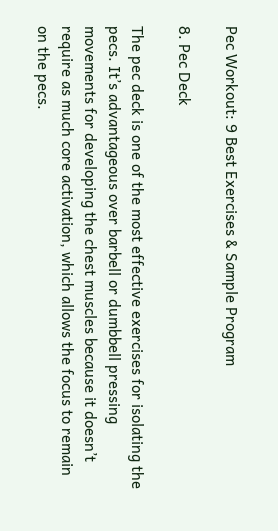Pec Workout: 9 Best Exercises & Sample Program

8. Pec Deck

The pec deck is one of the most effective exercises for isolating the pecs. It’s advantageous over barbell or dumbbell pressing movements for developing the chest muscles because it doesn’t require as much core activation, which allows the focus to remain on the pecs.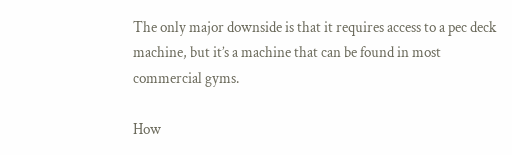The only major downside is that it requires access to a pec deck machine, but it’s a machine that can be found in most commercial gyms.

How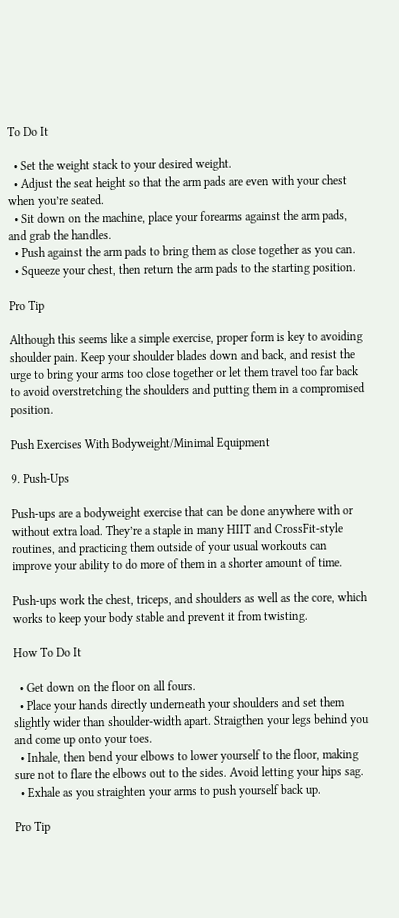To Do It

  • Set the weight stack to your desired weight.
  • Adjust the seat height so that the arm pads are even with your chest when you’re seated.
  • Sit down on the machine, place your forearms against the arm pads, and grab the handles.
  • Push against the arm pads to bring them as close together as you can.
  • Squeeze your chest, then return the arm pads to the starting position.

Pro Tip

Although this seems like a simple exercise, proper form is key to avoiding shoulder pain. Keep your shoulder blades down and back, and resist the urge to bring your arms too close together or let them travel too far back to avoid overstretching the shoulders and putting them in a compromised position.

Push Exercises With Bodyweight/Minimal Equipment

9. Push-Ups

Push-ups are a bodyweight exercise that can be done anywhere with or without extra load. They’re a staple in many HIIT and CrossFit-style routines, and practicing them outside of your usual workouts can improve your ability to do more of them in a shorter amount of time.

Push-ups work the chest, triceps, and shoulders as well as the core, which works to keep your body stable and prevent it from twisting.

How To Do It

  • Get down on the floor on all fours.
  • Place your hands directly underneath your shoulders and set them slightly wider than shoulder-width apart. Straigthen your legs behind you and come up onto your toes.
  • Inhale, then bend your elbows to lower yourself to the floor, making sure not to flare the elbows out to the sides. Avoid letting your hips sag.
  • Exhale as you straighten your arms to push yourself back up.

Pro Tip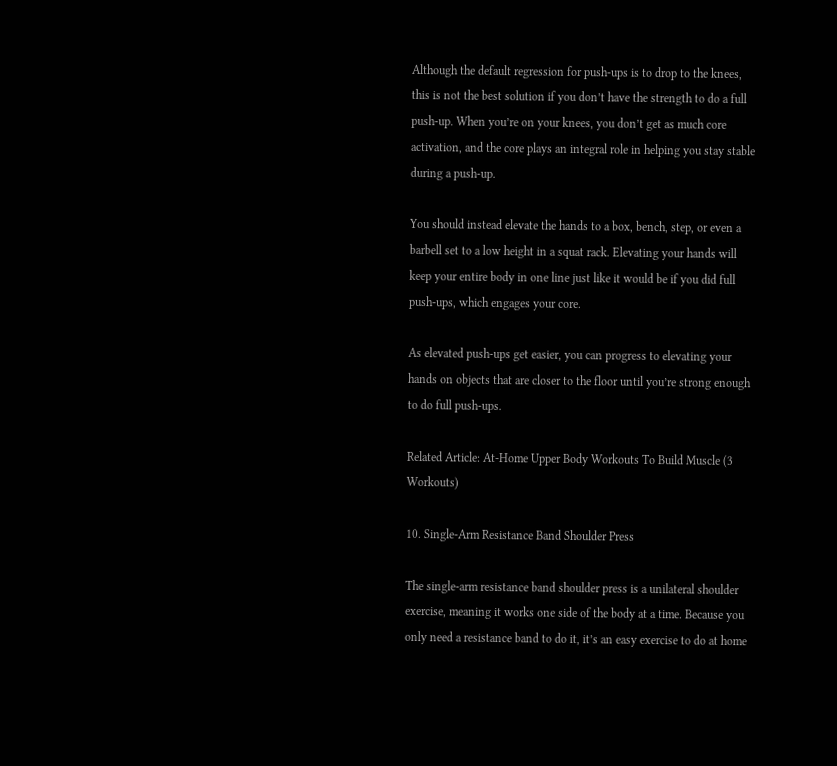Although the default regression for push-ups is to drop to the knees, this is not the best solution if you don’t have the strength to do a full push-up. When you’re on your knees, you don’t get as much core activation, and the core plays an integral role in helping you stay stable during a push-up.

You should instead elevate the hands to a box, bench, step, or even a barbell set to a low height in a squat rack. Elevating your hands will keep your entire body in one line just like it would be if you did full push-ups, which engages your core.

As elevated push-ups get easier, you can progress to elevating your hands on objects that are closer to the floor until you’re strong enough to do full push-ups.

Related Article: At-Home Upper Body Workouts To Build Muscle (3 Workouts)

10. Single-Arm Resistance Band Shoulder Press

The single-arm resistance band shoulder press is a unilateral shoulder exercise, meaning it works one side of the body at a time. Because you only need a resistance band to do it, it’s an easy exercise to do at home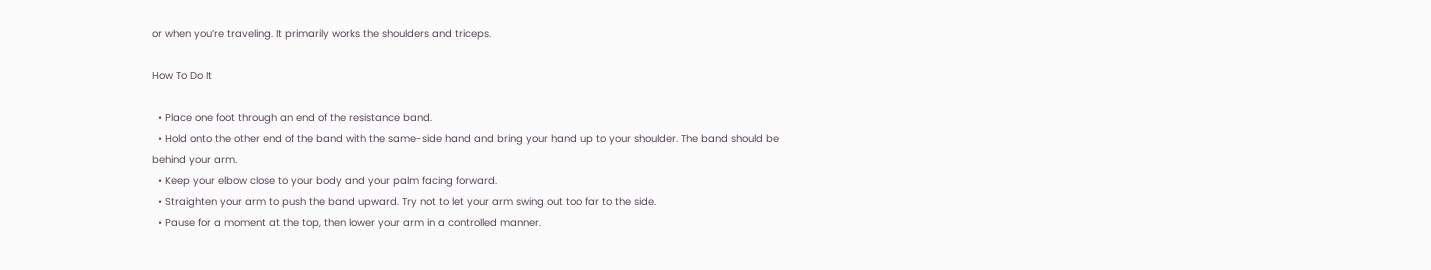or when you’re traveling. It primarily works the shoulders and triceps.

How To Do It

  • Place one foot through an end of the resistance band.
  • Hold onto the other end of the band with the same-side hand and bring your hand up to your shoulder. The band should be behind your arm.
  • Keep your elbow close to your body and your palm facing forward.
  • Straighten your arm to push the band upward. Try not to let your arm swing out too far to the side.
  • Pause for a moment at the top, then lower your arm in a controlled manner.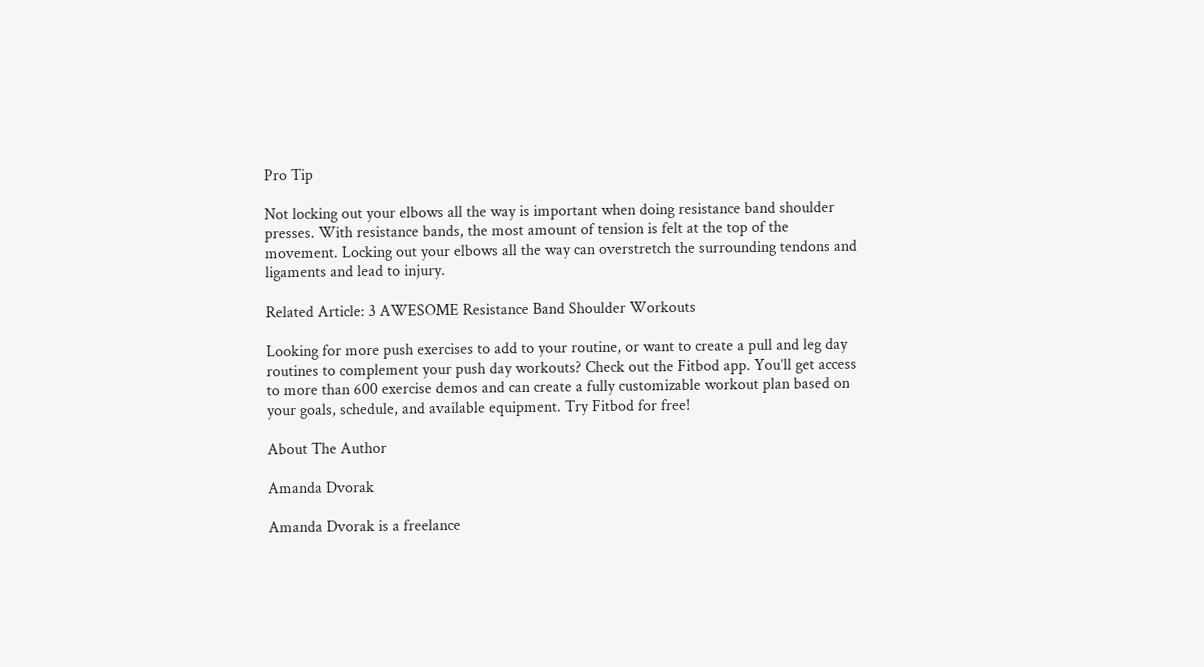Pro Tip

Not locking out your elbows all the way is important when doing resistance band shoulder presses. With resistance bands, the most amount of tension is felt at the top of the movement. Locking out your elbows all the way can overstretch the surrounding tendons and ligaments and lead to injury.

Related Article: 3 AWESOME Resistance Band Shoulder Workouts

Looking for more push exercises to add to your routine, or want to create a pull and leg day routines to complement your push day workouts? Check out the Fitbod app. You’ll get access to more than 600 exercise demos and can create a fully customizable workout plan based on your goals, schedule, and available equipment. Try Fitbod for free!

About The Author

Amanda Dvorak

Amanda Dvorak is a freelance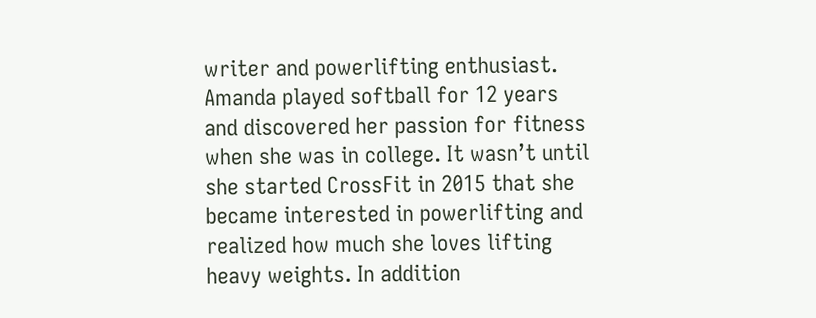writer and powerlifting enthusiast. Amanda played softball for 12 years and discovered her passion for fitness when she was in college. It wasn’t until she started CrossFit in 2015 that she became interested in powerlifting and realized how much she loves lifting heavy weights. In addition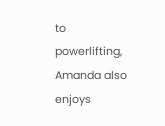to powerlifting, Amanda also enjoys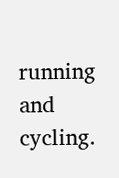running and cycling.